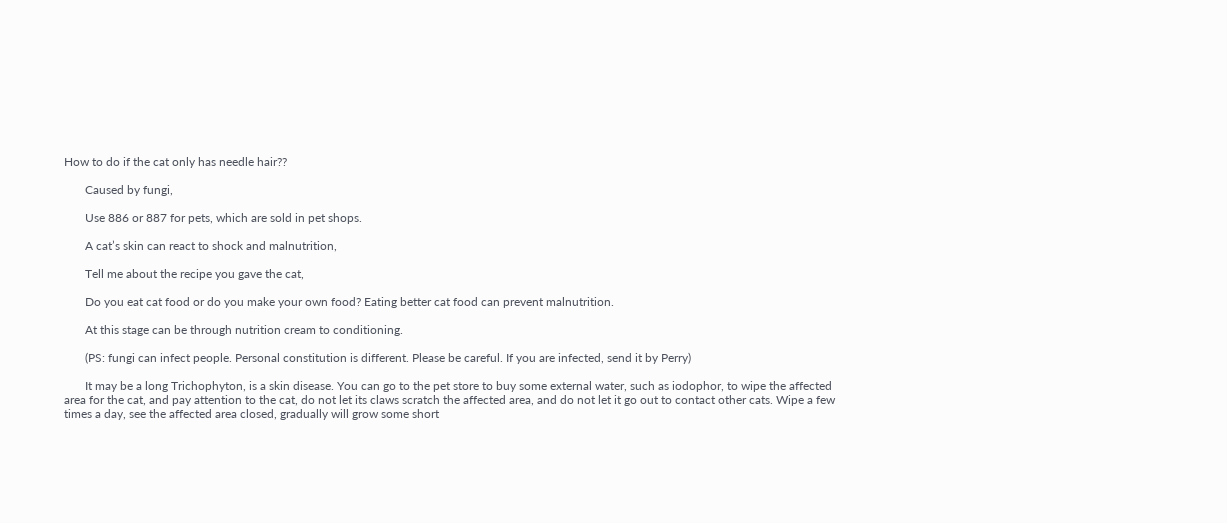How to do if the cat only has needle hair??

       Caused by fungi,

       Use 886 or 887 for pets, which are sold in pet shops.

       A cat’s skin can react to shock and malnutrition,

       Tell me about the recipe you gave the cat,

       Do you eat cat food or do you make your own food? Eating better cat food can prevent malnutrition.

       At this stage can be through nutrition cream to conditioning.

       (PS: fungi can infect people. Personal constitution is different. Please be careful. If you are infected, send it by Perry)

       It may be a long Trichophyton, is a skin disease. You can go to the pet store to buy some external water, such as iodophor, to wipe the affected area for the cat, and pay attention to the cat, do not let its claws scratch the affected area, and do not let it go out to contact other cats. Wipe a few times a day, see the affected area closed, gradually will grow some short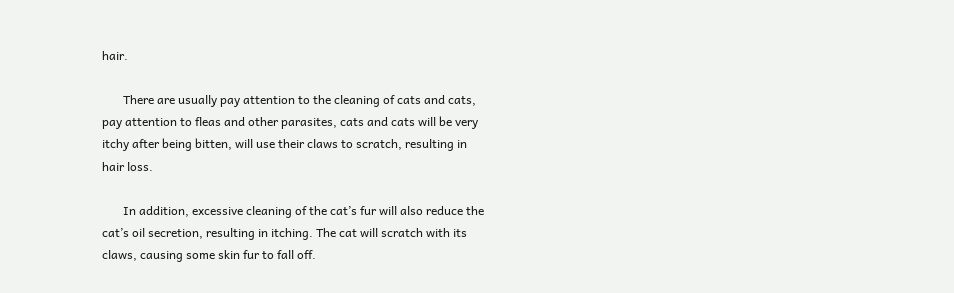hair.

       There are usually pay attention to the cleaning of cats and cats, pay attention to fleas and other parasites, cats and cats will be very itchy after being bitten, will use their claws to scratch, resulting in hair loss.

       In addition, excessive cleaning of the cat’s fur will also reduce the cat’s oil secretion, resulting in itching. The cat will scratch with its claws, causing some skin fur to fall off.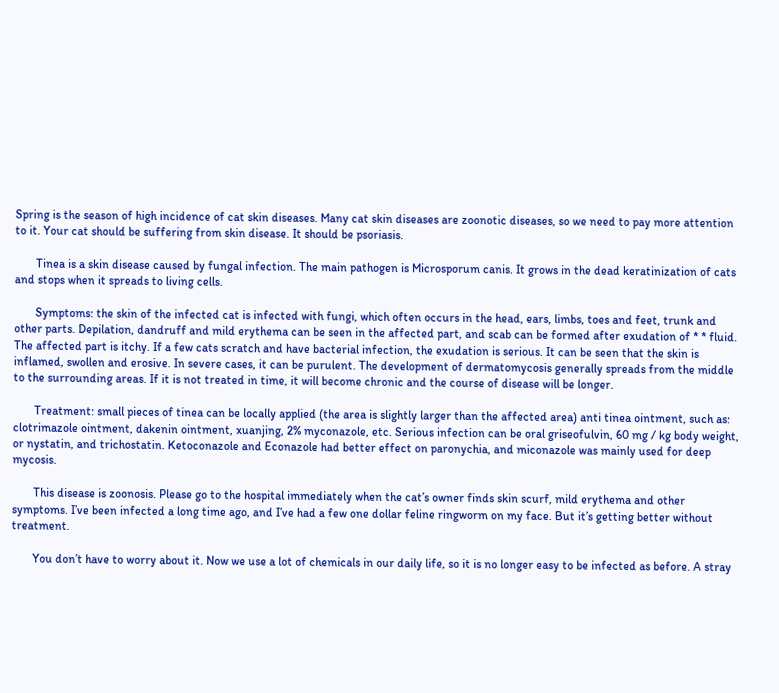Spring is the season of high incidence of cat skin diseases. Many cat skin diseases are zoonotic diseases, so we need to pay more attention to it. Your cat should be suffering from skin disease. It should be psoriasis.

       Tinea is a skin disease caused by fungal infection. The main pathogen is Microsporum canis. It grows in the dead keratinization of cats and stops when it spreads to living cells.

       Symptoms: the skin of the infected cat is infected with fungi, which often occurs in the head, ears, limbs, toes and feet, trunk and other parts. Depilation, dandruff and mild erythema can be seen in the affected part, and scab can be formed after exudation of * * fluid. The affected part is itchy. If a few cats scratch and have bacterial infection, the exudation is serious. It can be seen that the skin is inflamed, swollen and erosive. In severe cases, it can be purulent. The development of dermatomycosis generally spreads from the middle to the surrounding areas. If it is not treated in time, it will become chronic and the course of disease will be longer.

       Treatment: small pieces of tinea can be locally applied (the area is slightly larger than the affected area) anti tinea ointment, such as: clotrimazole ointment, dakenin ointment, xuanjing, 2% myconazole, etc. Serious infection can be oral griseofulvin, 60 mg / kg body weight, or nystatin, and trichostatin. Ketoconazole and Econazole had better effect on paronychia, and miconazole was mainly used for deep mycosis.

       This disease is zoonosis. Please go to the hospital immediately when the cat’s owner finds skin scurf, mild erythema and other symptoms. I’ve been infected a long time ago, and I’ve had a few one dollar feline ringworm on my face. But it’s getting better without treatment.

       You don’t have to worry about it. Now we use a lot of chemicals in our daily life, so it is no longer easy to be infected as before. A stray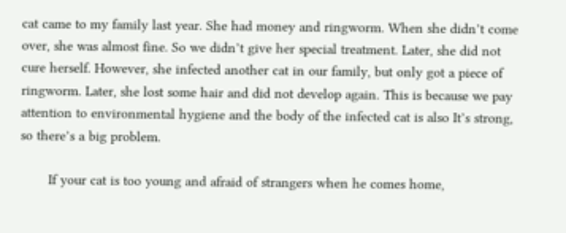cat came to my family last year. She had money and ringworm. When she didn’t come over, she was almost fine. So we didn’t give her special treatment. Later, she did not cure herself. However, she infected another cat in our family, but only got a piece of ringworm. Later, she lost some hair and did not develop again. This is because we pay attention to environmental hygiene and the body of the infected cat is also It’s strong, so there’s a big problem.

       If your cat is too young and afraid of strangers when he comes home,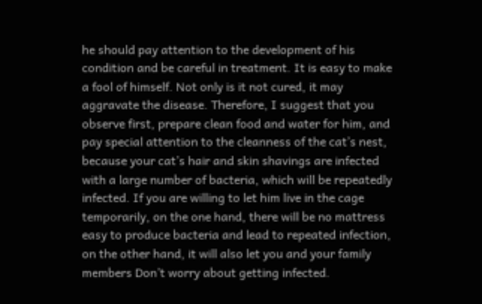he should pay attention to the development of his condition and be careful in treatment. It is easy to make a fool of himself. Not only is it not cured, it may aggravate the disease. Therefore, I suggest that you observe first, prepare clean food and water for him, and pay special attention to the cleanness of the cat’s nest, because your cat’s hair and skin shavings are infected with a large number of bacteria, which will be repeatedly infected. If you are willing to let him live in the cage temporarily, on the one hand, there will be no mattress easy to produce bacteria and lead to repeated infection, on the other hand, it will also let you and your family members Don’t worry about getting infected.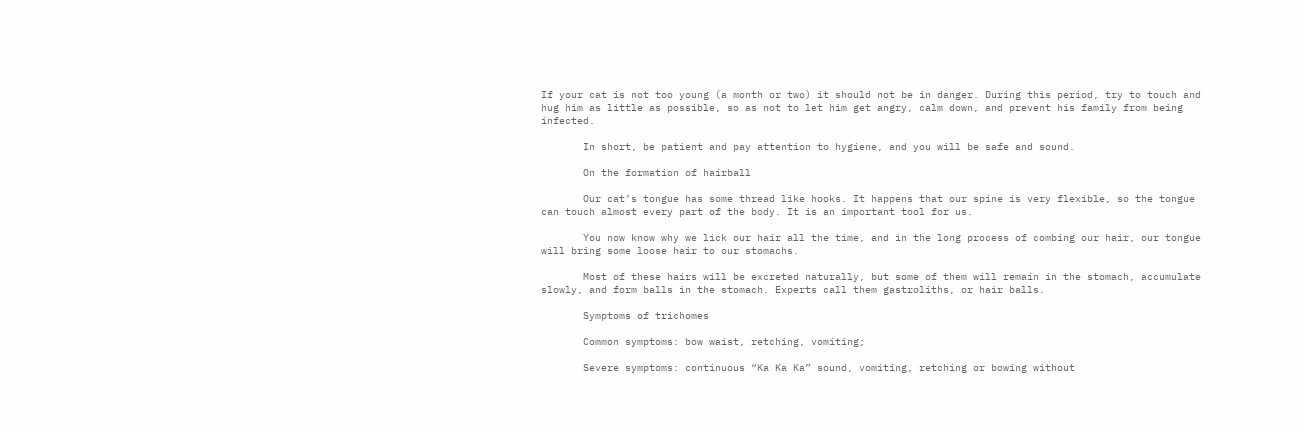If your cat is not too young (a month or two) it should not be in danger. During this period, try to touch and hug him as little as possible, so as not to let him get angry, calm down, and prevent his family from being infected.

       In short, be patient and pay attention to hygiene, and you will be safe and sound.

       On the formation of hairball

       Our cat’s tongue has some thread like hooks. It happens that our spine is very flexible, so the tongue can touch almost every part of the body. It is an important tool for us.

       You now know why we lick our hair all the time, and in the long process of combing our hair, our tongue will bring some loose hair to our stomachs.

       Most of these hairs will be excreted naturally, but some of them will remain in the stomach, accumulate slowly, and form balls in the stomach. Experts call them gastroliths, or hair balls.

       Symptoms of trichomes

       Common symptoms: bow waist, retching, vomiting;

       Severe symptoms: continuous “Ka Ka Ka” sound, vomiting, retching or bowing without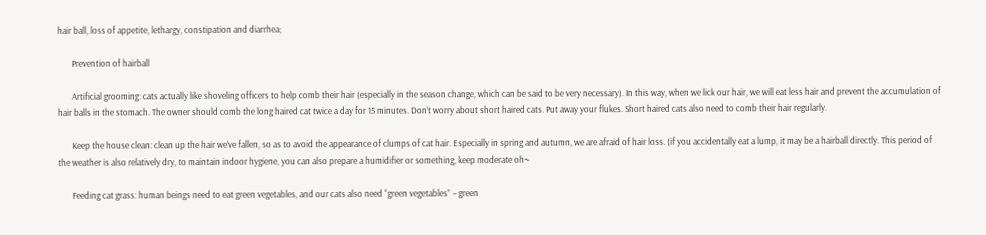hair ball, loss of appetite, lethargy, constipation and diarrhea;

       Prevention of hairball

       Artificial grooming: cats actually like shoveling officers to help comb their hair (especially in the season change, which can be said to be very necessary). In this way, when we lick our hair, we will eat less hair and prevent the accumulation of hair balls in the stomach. The owner should comb the long haired cat twice a day for 15 minutes. Don’t worry about short haired cats. Put away your flukes. Short haired cats also need to comb their hair regularly.

       Keep the house clean: clean up the hair we’ve fallen, so as to avoid the appearance of clumps of cat hair. Especially in spring and autumn, we are afraid of hair loss. (if you accidentally eat a lump, it may be a hairball directly. This period of the weather is also relatively dry, to maintain indoor hygiene, you can also prepare a humidifier or something, keep moderate oh~

       Feeding cat grass: human beings need to eat green vegetables, and our cats also need “green vegetables” – green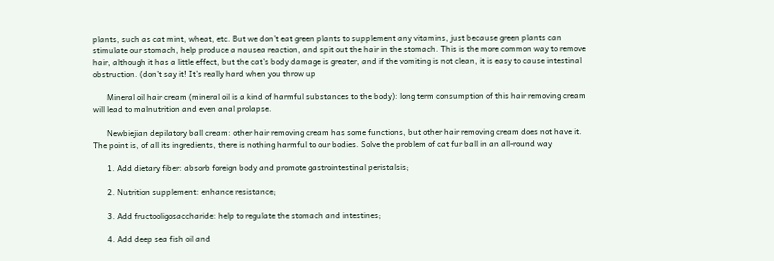plants, such as cat mint, wheat, etc. But we don’t eat green plants to supplement any vitamins, just because green plants can stimulate our stomach, help produce a nausea reaction, and spit out the hair in the stomach. This is the more common way to remove hair, although it has a little effect, but the cat’s body damage is greater, and if the vomiting is not clean, it is easy to cause intestinal obstruction. (don’t say it! It’s really hard when you throw up

       Mineral oil hair cream (mineral oil is a kind of harmful substances to the body): long term consumption of this hair removing cream will lead to malnutrition and even anal prolapse.

       Newbiejian depilatory ball cream: other hair removing cream has some functions, but other hair removing cream does not have it. The point is, of all its ingredients, there is nothing harmful to our bodies. Solve the problem of cat fur ball in an all-round way

       1. Add dietary fiber: absorb foreign body and promote gastrointestinal peristalsis;

       2. Nutrition supplement: enhance resistance;

       3. Add fructooligosaccharide: help to regulate the stomach and intestines;

       4. Add deep sea fish oil and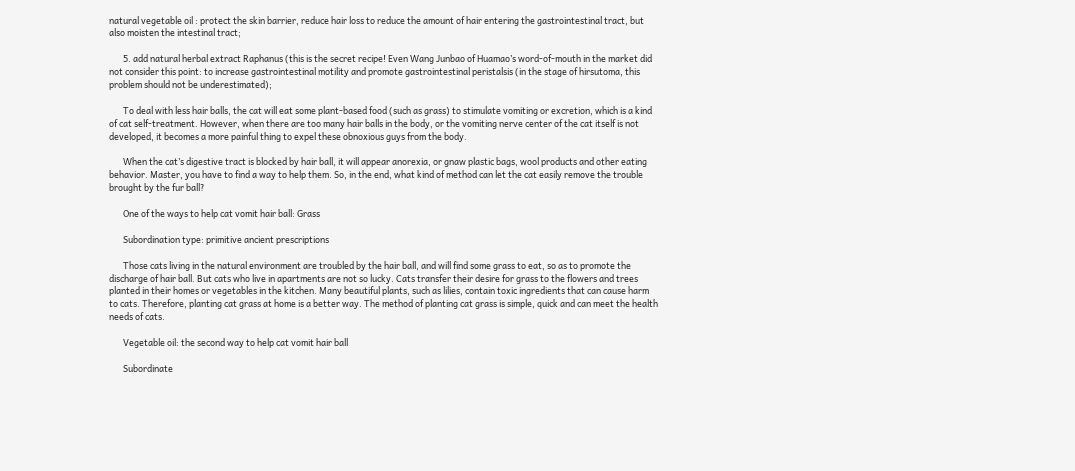natural vegetable oil : protect the skin barrier, reduce hair loss to reduce the amount of hair entering the gastrointestinal tract, but also moisten the intestinal tract;

       5. add natural herbal extract Raphanus (this is the secret recipe! Even Wang Junbao of Huamao’s word-of-mouth in the market did not consider this point: to increase gastrointestinal motility and promote gastrointestinal peristalsis (in the stage of hirsutoma, this problem should not be underestimated);

       To deal with less hair balls, the cat will eat some plant-based food (such as grass) to stimulate vomiting or excretion, which is a kind of cat self-treatment. However, when there are too many hair balls in the body, or the vomiting nerve center of the cat itself is not developed, it becomes a more painful thing to expel these obnoxious guys from the body.

       When the cat’s digestive tract is blocked by hair ball, it will appear anorexia, or gnaw plastic bags, wool products and other eating behavior. Master, you have to find a way to help them. So, in the end, what kind of method can let the cat easily remove the trouble brought by the fur ball?

       One of the ways to help cat vomit hair ball: Grass

       Subordination type: primitive ancient prescriptions

       Those cats living in the natural environment are troubled by the hair ball, and will find some grass to eat, so as to promote the discharge of hair ball. But cats who live in apartments are not so lucky. Cats transfer their desire for grass to the flowers and trees planted in their homes or vegetables in the kitchen. Many beautiful plants, such as lilies, contain toxic ingredients that can cause harm to cats. Therefore, planting cat grass at home is a better way. The method of planting cat grass is simple, quick and can meet the health needs of cats.

       Vegetable oil: the second way to help cat vomit hair ball

       Subordinate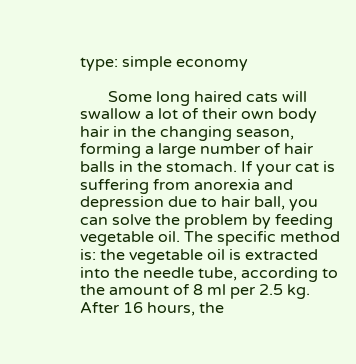type: simple economy

       Some long haired cats will swallow a lot of their own body hair in the changing season, forming a large number of hair balls in the stomach. If your cat is suffering from anorexia and depression due to hair ball, you can solve the problem by feeding vegetable oil. The specific method is: the vegetable oil is extracted into the needle tube, according to the amount of 8 ml per 2.5 kg. After 16 hours, the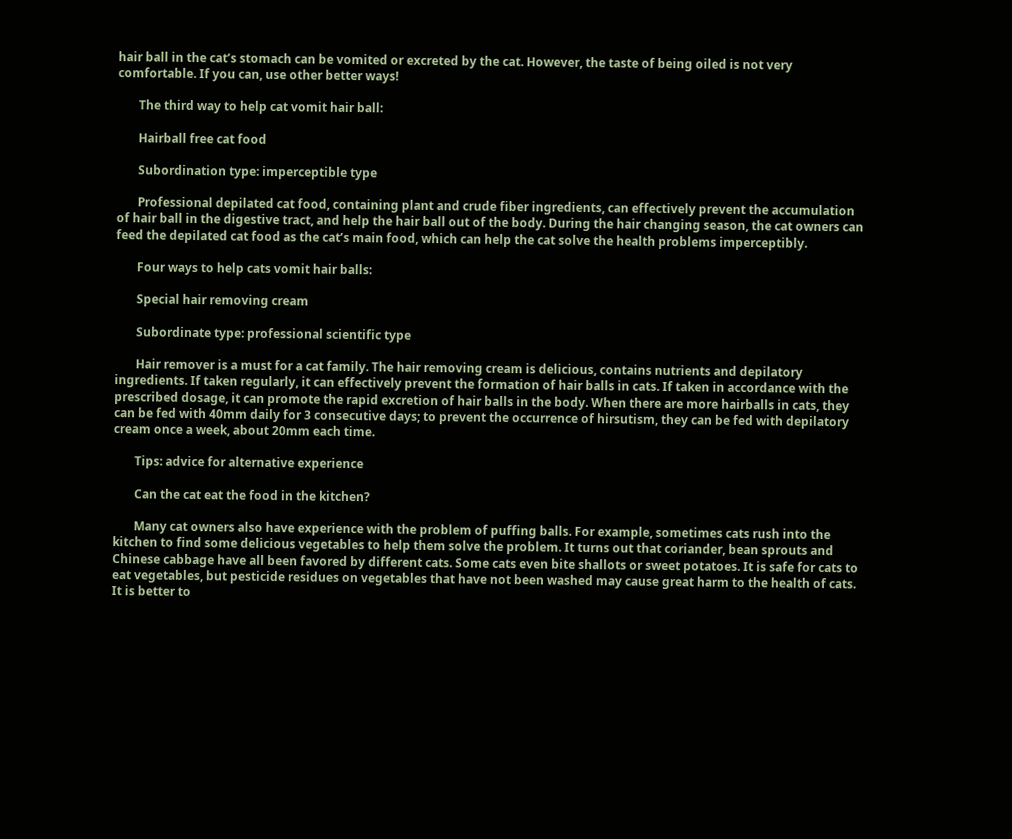hair ball in the cat’s stomach can be vomited or excreted by the cat. However, the taste of being oiled is not very comfortable. If you can, use other better ways!

       The third way to help cat vomit hair ball:

       Hairball free cat food

       Subordination type: imperceptible type

       Professional depilated cat food, containing plant and crude fiber ingredients, can effectively prevent the accumulation of hair ball in the digestive tract, and help the hair ball out of the body. During the hair changing season, the cat owners can feed the depilated cat food as the cat’s main food, which can help the cat solve the health problems imperceptibly.

       Four ways to help cats vomit hair balls:

       Special hair removing cream

       Subordinate type: professional scientific type

       Hair remover is a must for a cat family. The hair removing cream is delicious, contains nutrients and depilatory ingredients. If taken regularly, it can effectively prevent the formation of hair balls in cats. If taken in accordance with the prescribed dosage, it can promote the rapid excretion of hair balls in the body. When there are more hairballs in cats, they can be fed with 40mm daily for 3 consecutive days; to prevent the occurrence of hirsutism, they can be fed with depilatory cream once a week, about 20mm each time.

       Tips: advice for alternative experience

       Can the cat eat the food in the kitchen?

       Many cat owners also have experience with the problem of puffing balls. For example, sometimes cats rush into the kitchen to find some delicious vegetables to help them solve the problem. It turns out that coriander, bean sprouts and Chinese cabbage have all been favored by different cats. Some cats even bite shallots or sweet potatoes. It is safe for cats to eat vegetables, but pesticide residues on vegetables that have not been washed may cause great harm to the health of cats. It is better to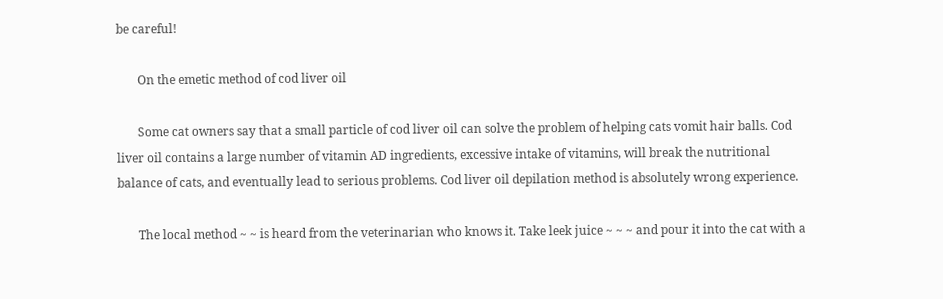be careful!

       On the emetic method of cod liver oil

       Some cat owners say that a small particle of cod liver oil can solve the problem of helping cats vomit hair balls. Cod liver oil contains a large number of vitamin AD ingredients, excessive intake of vitamins, will break the nutritional balance of cats, and eventually lead to serious problems. Cod liver oil depilation method is absolutely wrong experience.

       The local method ~ ~ is heard from the veterinarian who knows it. Take leek juice ~ ~ ~ and pour it into the cat with a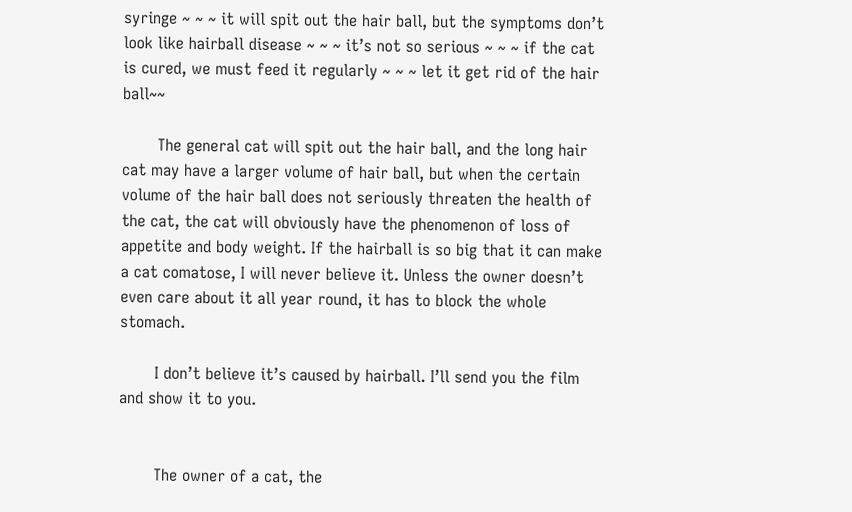syringe ~ ~ ~ it will spit out the hair ball, but the symptoms don’t look like hairball disease ~ ~ ~ it’s not so serious ~ ~ ~ if the cat is cured, we must feed it regularly ~ ~ ~ let it get rid of the hair ball~~

       The general cat will spit out the hair ball, and the long hair cat may have a larger volume of hair ball, but when the certain volume of the hair ball does not seriously threaten the health of the cat, the cat will obviously have the phenomenon of loss of appetite and body weight. If the hairball is so big that it can make a cat comatose, I will never believe it. Unless the owner doesn’t even care about it all year round, it has to block the whole stomach.

       I don’t believe it’s caused by hairball. I’ll send you the film and show it to you.


       The owner of a cat, the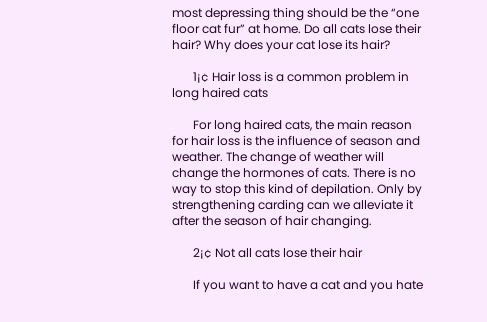most depressing thing should be the “one floor cat fur” at home. Do all cats lose their hair? Why does your cat lose its hair?

       1¡¢ Hair loss is a common problem in long haired cats

       For long haired cats, the main reason for hair loss is the influence of season and weather. The change of weather will change the hormones of cats. There is no way to stop this kind of depilation. Only by strengthening carding can we alleviate it after the season of hair changing.

       2¡¢ Not all cats lose their hair

       If you want to have a cat and you hate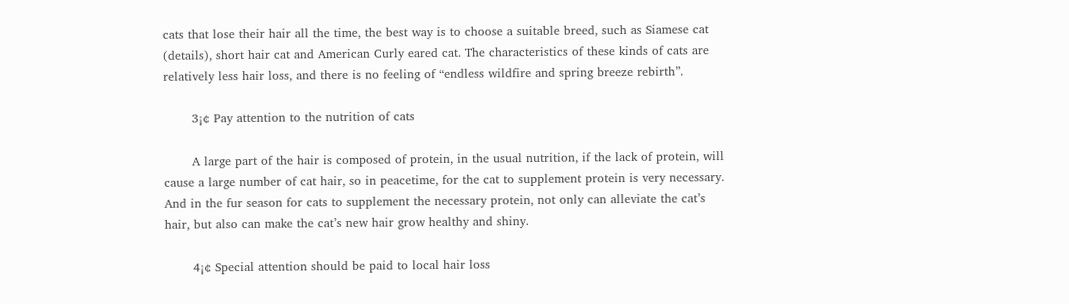cats that lose their hair all the time, the best way is to choose a suitable breed, such as Siamese cat (details), short hair cat and American Curly eared cat. The characteristics of these kinds of cats are relatively less hair loss, and there is no feeling of “endless wildfire and spring breeze rebirth”.

       3¡¢ Pay attention to the nutrition of cats

       A large part of the hair is composed of protein, in the usual nutrition, if the lack of protein, will cause a large number of cat hair, so in peacetime, for the cat to supplement protein is very necessary. And in the fur season for cats to supplement the necessary protein, not only can alleviate the cat’s hair, but also can make the cat’s new hair grow healthy and shiny.

       4¡¢ Special attention should be paid to local hair loss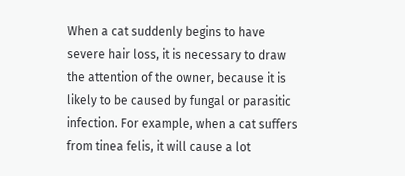When a cat suddenly begins to have severe hair loss, it is necessary to draw the attention of the owner, because it is likely to be caused by fungal or parasitic infection. For example, when a cat suffers from tinea felis, it will cause a lot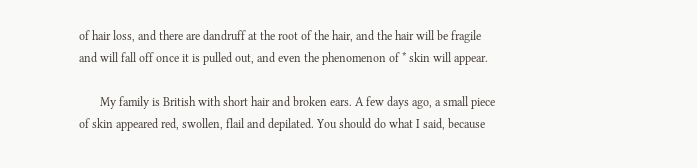of hair loss, and there are dandruff at the root of the hair, and the hair will be fragile and will fall off once it is pulled out, and even the phenomenon of * skin will appear.

       My family is British with short hair and broken ears. A few days ago, a small piece of skin appeared red, swollen, flail and depilated. You should do what I said, because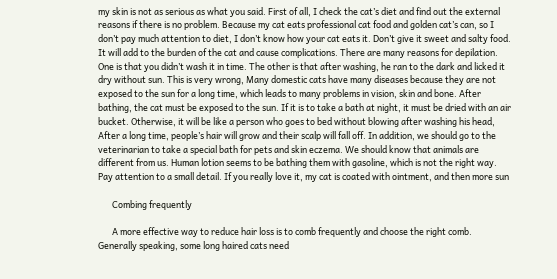my skin is not as serious as what you said. First of all, I check the cat’s diet and find out the external reasons if there is no problem. Because my cat eats professional cat food and golden cat’s can, so I don’t pay much attention to diet, I don’t know how your cat eats it. Don’t give it sweet and salty food. It will add to the burden of the cat and cause complications. There are many reasons for depilation. One is that you didn’t wash it in time. The other is that after washing, he ran to the dark and licked it dry without sun. This is very wrong, Many domestic cats have many diseases because they are not exposed to the sun for a long time, which leads to many problems in vision, skin and bone. After bathing, the cat must be exposed to the sun. If it is to take a bath at night, it must be dried with an air bucket. Otherwise, it will be like a person who goes to bed without blowing after washing his head, After a long time, people’s hair will grow and their scalp will fall off. In addition, we should go to the veterinarian to take a special bath for pets and skin eczema. We should know that animals are different from us. Human lotion seems to be bathing them with gasoline, which is not the right way. Pay attention to a small detail. If you really love it, my cat is coated with ointment, and then more sun

       Combing frequently

       A more effective way to reduce hair loss is to comb frequently and choose the right comb. Generally speaking, some long haired cats need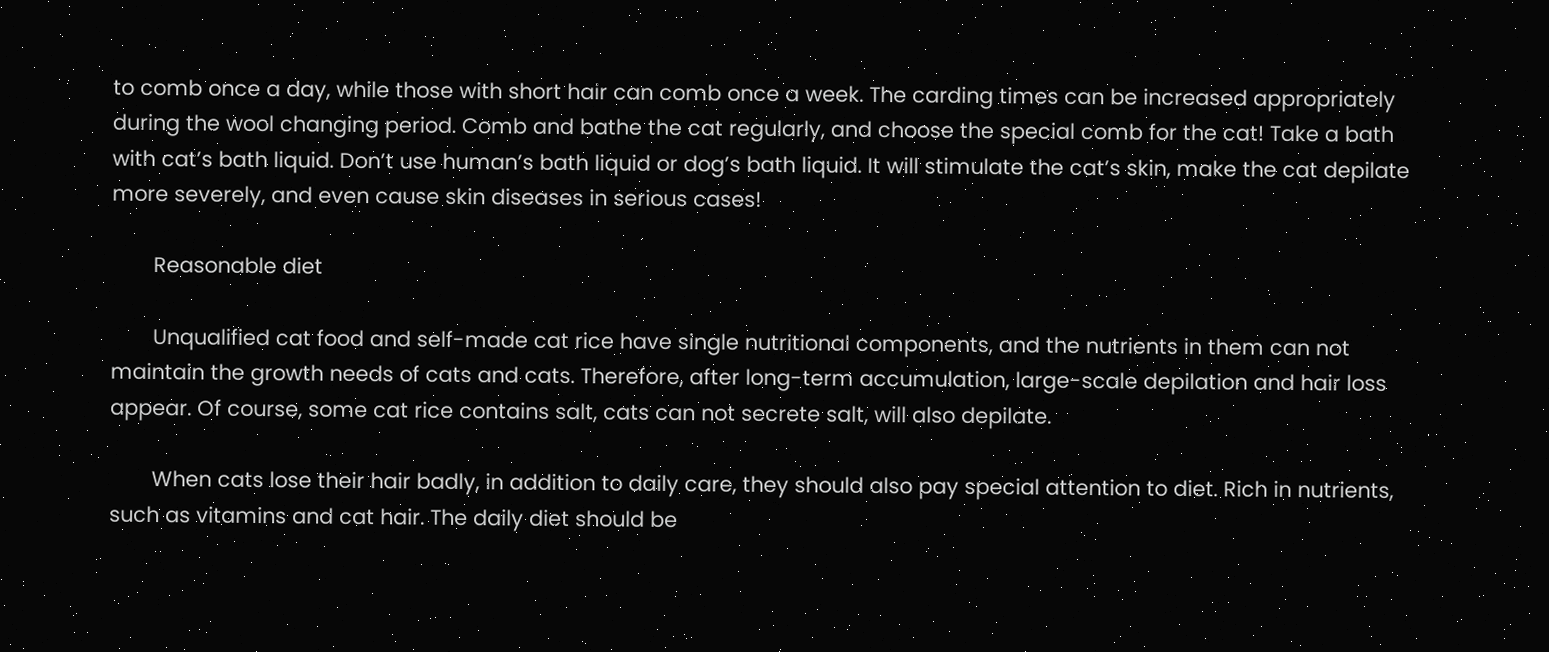to comb once a day, while those with short hair can comb once a week. The carding times can be increased appropriately during the wool changing period. Comb and bathe the cat regularly, and choose the special comb for the cat! Take a bath with cat’s bath liquid. Don’t use human’s bath liquid or dog’s bath liquid. It will stimulate the cat’s skin, make the cat depilate more severely, and even cause skin diseases in serious cases!

       Reasonable diet

       Unqualified cat food and self-made cat rice have single nutritional components, and the nutrients in them can not maintain the growth needs of cats and cats. Therefore, after long-term accumulation, large-scale depilation and hair loss appear. Of course, some cat rice contains salt, cats can not secrete salt, will also depilate.

       When cats lose their hair badly, in addition to daily care, they should also pay special attention to diet. Rich in nutrients, such as vitamins and cat hair. The daily diet should be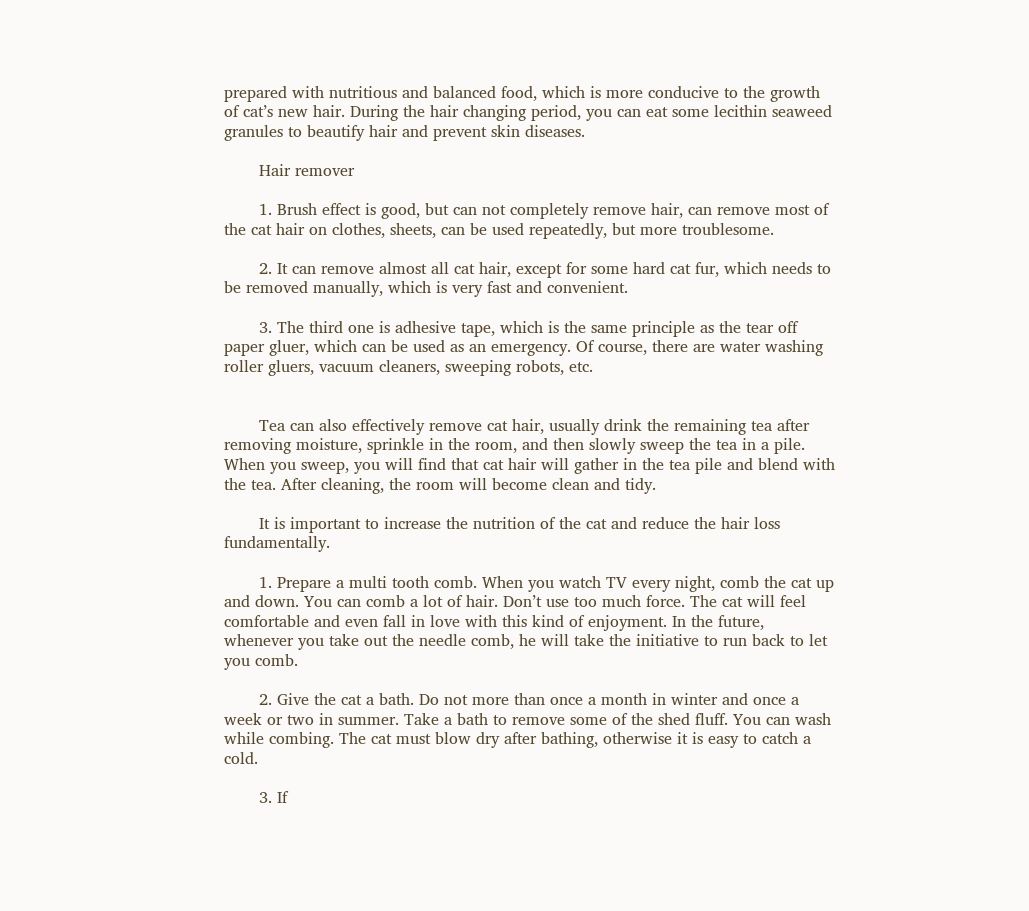prepared with nutritious and balanced food, which is more conducive to the growth of cat’s new hair. During the hair changing period, you can eat some lecithin seaweed granules to beautify hair and prevent skin diseases.

       Hair remover

       1. Brush effect is good, but can not completely remove hair, can remove most of the cat hair on clothes, sheets, can be used repeatedly, but more troublesome.

       2. It can remove almost all cat hair, except for some hard cat fur, which needs to be removed manually, which is very fast and convenient.

       3. The third one is adhesive tape, which is the same principle as the tear off paper gluer, which can be used as an emergency. Of course, there are water washing roller gluers, vacuum cleaners, sweeping robots, etc.


       Tea can also effectively remove cat hair, usually drink the remaining tea after removing moisture, sprinkle in the room, and then slowly sweep the tea in a pile. When you sweep, you will find that cat hair will gather in the tea pile and blend with the tea. After cleaning, the room will become clean and tidy.

       It is important to increase the nutrition of the cat and reduce the hair loss fundamentally.

       1. Prepare a multi tooth comb. When you watch TV every night, comb the cat up and down. You can comb a lot of hair. Don’t use too much force. The cat will feel comfortable and even fall in love with this kind of enjoyment. In the future, whenever you take out the needle comb, he will take the initiative to run back to let you comb.

       2. Give the cat a bath. Do not more than once a month in winter and once a week or two in summer. Take a bath to remove some of the shed fluff. You can wash while combing. The cat must blow dry after bathing, otherwise it is easy to catch a cold.

       3. If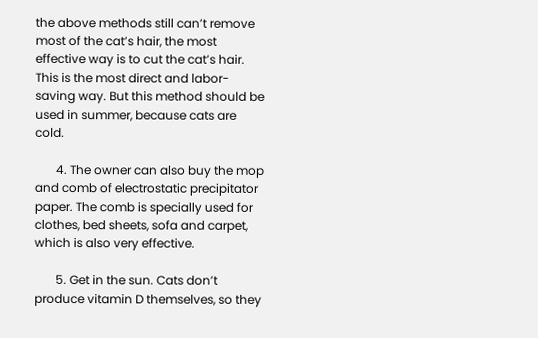the above methods still can’t remove most of the cat’s hair, the most effective way is to cut the cat’s hair. This is the most direct and labor-saving way. But this method should be used in summer, because cats are cold.

       4. The owner can also buy the mop and comb of electrostatic precipitator paper. The comb is specially used for clothes, bed sheets, sofa and carpet, which is also very effective.

       5. Get in the sun. Cats don’t produce vitamin D themselves, so they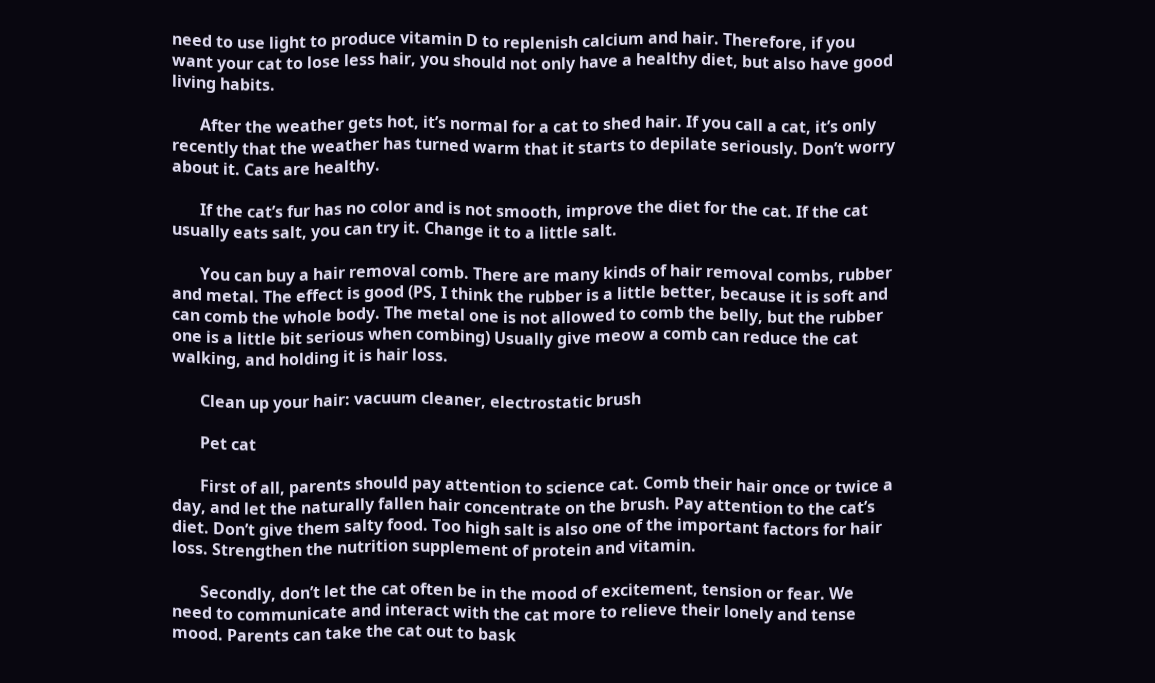need to use light to produce vitamin D to replenish calcium and hair. Therefore, if you want your cat to lose less hair, you should not only have a healthy diet, but also have good living habits.

       After the weather gets hot, it’s normal for a cat to shed hair. If you call a cat, it’s only recently that the weather has turned warm that it starts to depilate seriously. Don’t worry about it. Cats are healthy.

       If the cat’s fur has no color and is not smooth, improve the diet for the cat. If the cat usually eats salt, you can try it. Change it to a little salt.

       You can buy a hair removal comb. There are many kinds of hair removal combs, rubber and metal. The effect is good (PS, I think the rubber is a little better, because it is soft and can comb the whole body. The metal one is not allowed to comb the belly, but the rubber one is a little bit serious when combing) Usually give meow a comb can reduce the cat walking, and holding it is hair loss.

       Clean up your hair: vacuum cleaner, electrostatic brush

       Pet cat

       First of all, parents should pay attention to science cat. Comb their hair once or twice a day, and let the naturally fallen hair concentrate on the brush. Pay attention to the cat’s diet. Don’t give them salty food. Too high salt is also one of the important factors for hair loss. Strengthen the nutrition supplement of protein and vitamin.

       Secondly, don’t let the cat often be in the mood of excitement, tension or fear. We need to communicate and interact with the cat more to relieve their lonely and tense mood. Parents can take the cat out to bask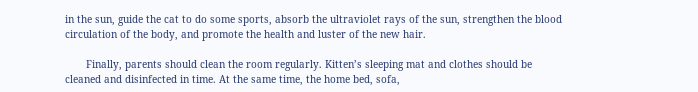in the sun, guide the cat to do some sports, absorb the ultraviolet rays of the sun, strengthen the blood circulation of the body, and promote the health and luster of the new hair.

       Finally, parents should clean the room regularly. Kitten’s sleeping mat and clothes should be cleaned and disinfected in time. At the same time, the home bed, sofa,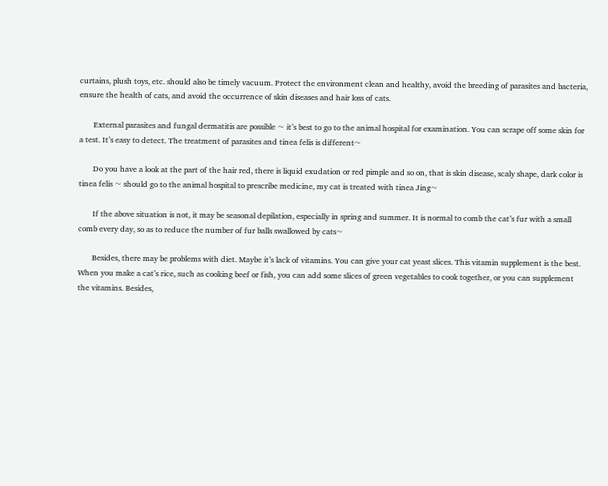curtains, plush toys, etc. should also be timely vacuum. Protect the environment clean and healthy, avoid the breeding of parasites and bacteria, ensure the health of cats, and avoid the occurrence of skin diseases and hair loss of cats.

       External parasites and fungal dermatitis are possible ~ it’s best to go to the animal hospital for examination. You can scrape off some skin for a test. It’s easy to detect. The treatment of parasites and tinea felis is different~

       Do you have a look at the part of the hair red, there is liquid exudation or red pimple and so on, that is skin disease, scaly shape, dark color is tinea felis ~ should go to the animal hospital to prescribe medicine, my cat is treated with tinea Jing~

       If the above situation is not, it may be seasonal depilation, especially in spring and summer. It is normal to comb the cat’s fur with a small comb every day, so as to reduce the number of fur balls swallowed by cats~

       Besides, there may be problems with diet. Maybe it’s lack of vitamins. You can give your cat yeast slices. This vitamin supplement is the best. When you make a cat’s rice, such as cooking beef or fish, you can add some slices of green vegetables to cook together, or you can supplement the vitamins. Besides,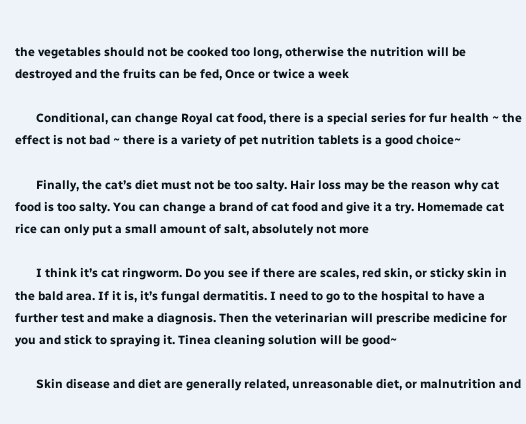the vegetables should not be cooked too long, otherwise the nutrition will be destroyed and the fruits can be fed, Once or twice a week

       Conditional, can change Royal cat food, there is a special series for fur health ~ the effect is not bad ~ there is a variety of pet nutrition tablets is a good choice~

       Finally, the cat’s diet must not be too salty. Hair loss may be the reason why cat food is too salty. You can change a brand of cat food and give it a try. Homemade cat rice can only put a small amount of salt, absolutely not more

       I think it’s cat ringworm. Do you see if there are scales, red skin, or sticky skin in the bald area. If it is, it’s fungal dermatitis. I need to go to the hospital to have a further test and make a diagnosis. Then the veterinarian will prescribe medicine for you and stick to spraying it. Tinea cleaning solution will be good~

       Skin disease and diet are generally related, unreasonable diet, or malnutrition and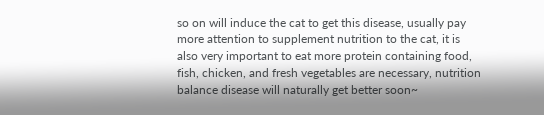so on will induce the cat to get this disease, usually pay more attention to supplement nutrition to the cat, it is also very important to eat more protein containing food, fish, chicken, and fresh vegetables are necessary, nutrition balance disease will naturally get better soon~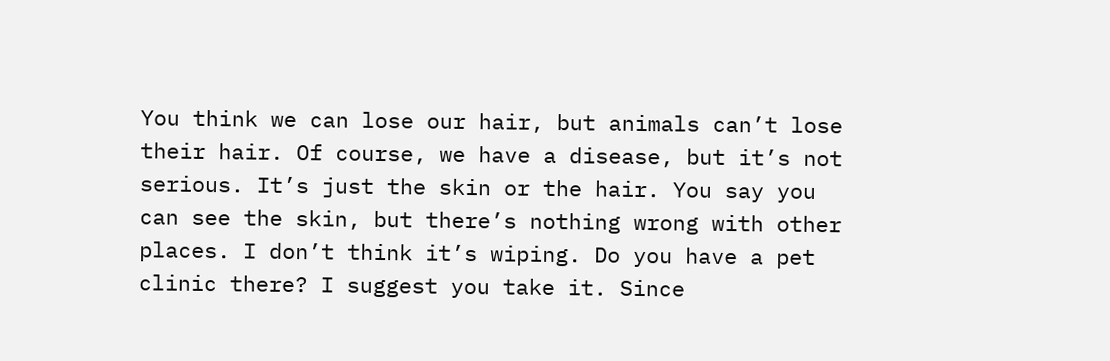You think we can lose our hair, but animals can’t lose their hair. Of course, we have a disease, but it’s not serious. It’s just the skin or the hair. You say you can see the skin, but there’s nothing wrong with other places. I don’t think it’s wiping. Do you have a pet clinic there? I suggest you take it. Since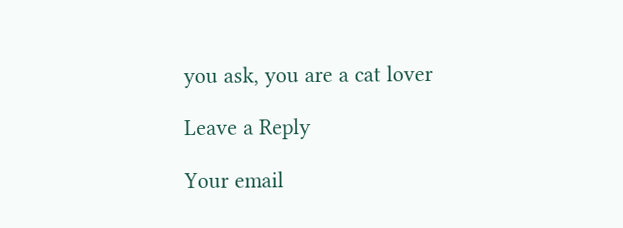you ask, you are a cat lover

Leave a Reply

Your email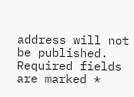address will not be published. Required fields are marked *